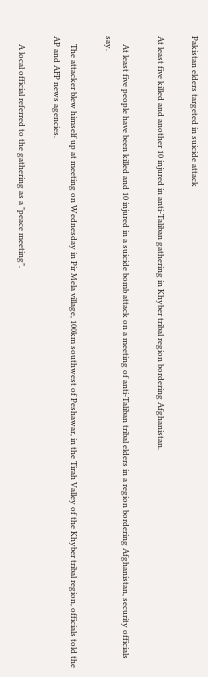Pakistan elders targeted in suicide attack

At least five killed and another 10 injured in anti-Taliban gathering in Khyber tribal region bordering Afghanistan.

    At least five people have been killed and 10 injured in a suicide bomb attack on a meeting of anti-Taliban tribal elders in a region bordering Afghanistan, security officials say.

    The attacker blew himself up at meeting on Wednesday in Pir Mela village, 100km southwest of Peshawar, in the Tirah Valley of the Khyber tribal region, officials told the AP and AFP news agencies.

    A local official referred to the gathering as a "peace meeting".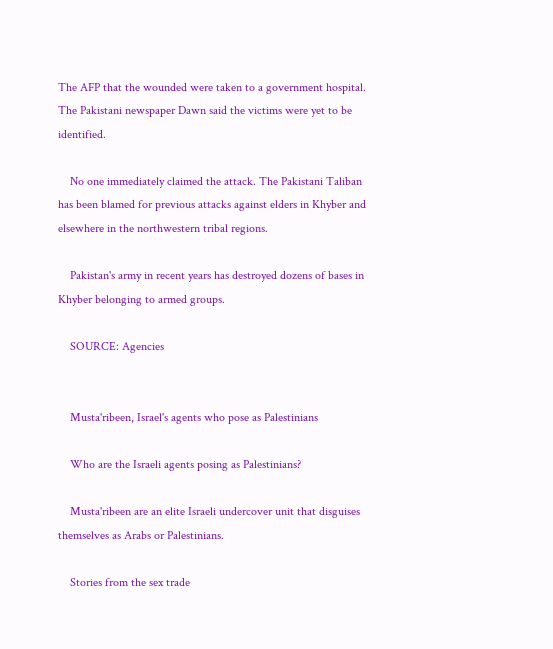The AFP that the wounded were taken to a government hospital. The Pakistani newspaper Dawn said the victims were yet to be identified.

    No one immediately claimed the attack. The Pakistani Taliban has been blamed for previous attacks against elders in Khyber and elsewhere in the northwestern tribal regions.

    Pakistan's army in recent years has destroyed dozens of bases in Khyber belonging to armed groups.

    SOURCE: Agencies


    Musta'ribeen, Israel's agents who pose as Palestinians

    Who are the Israeli agents posing as Palestinians?

    Musta'ribeen are an elite Israeli undercover unit that disguises themselves as Arabs or Palestinians.

    Stories from the sex trade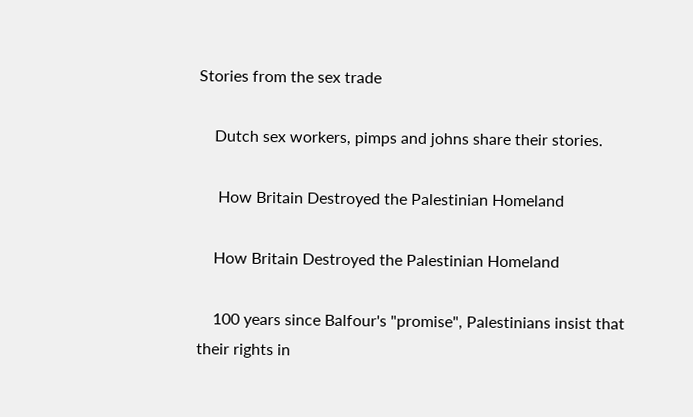Stories from the sex trade

    Dutch sex workers, pimps and johns share their stories.

     How Britain Destroyed the Palestinian Homeland

    How Britain Destroyed the Palestinian Homeland

    100 years since Balfour's "promise", Palestinians insist that their rights in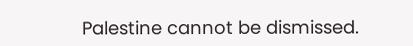Palestine cannot be dismissed.